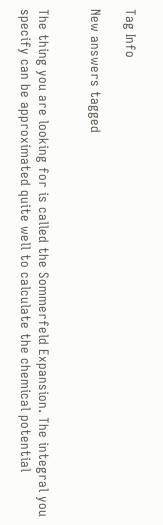Tag Info

New answers tagged


The thing you are looking for is called the Sommerfeld Expansion. The integral you specify can be approximated quite well to calculate the chemical potential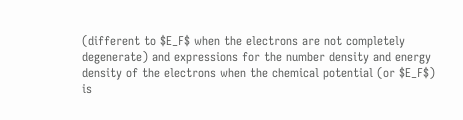(different to $E_F$ when the electrons are not completely degenerate) and expressions for the number density and energy density of the electrons when the chemical potential (or $E_F$) is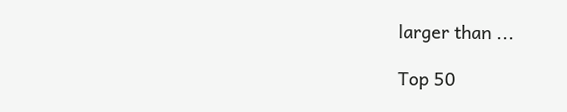larger than ...

Top 50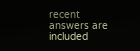recent answers are included